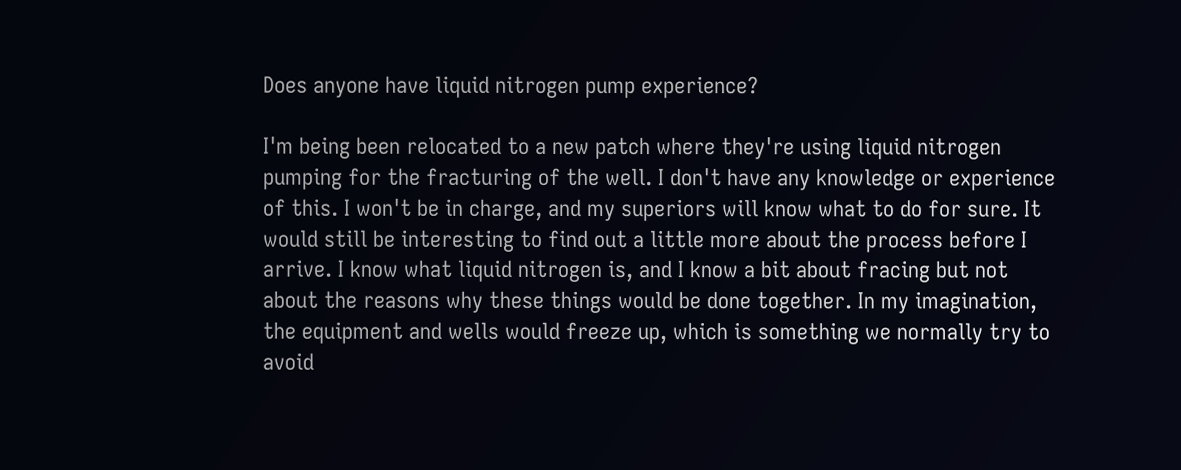Does anyone have liquid nitrogen pump experience?

I'm being been relocated to a new patch where they're using liquid nitrogen pumping for the fracturing of the well. I don't have any knowledge or experience of this. I won't be in charge, and my superiors will know what to do for sure. It would still be interesting to find out a little more about the process before I arrive. I know what liquid nitrogen is, and I know a bit about fracing but not about the reasons why these things would be done together. In my imagination, the equipment and wells would freeze up, which is something we normally try to avoid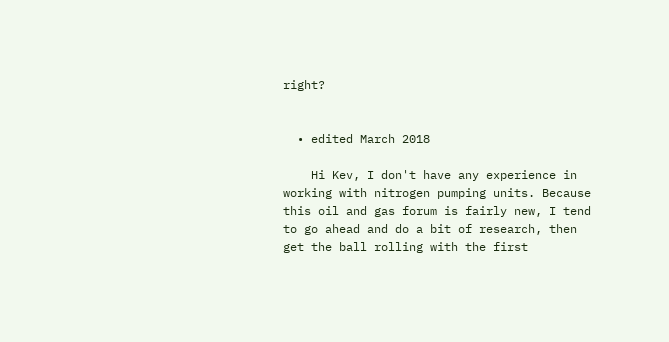right?


  • edited March 2018

    Hi Kev, I don't have any experience in working with nitrogen pumping units. Because this oil and gas forum is fairly new, I tend to go ahead and do a bit of research, then get the ball rolling with the first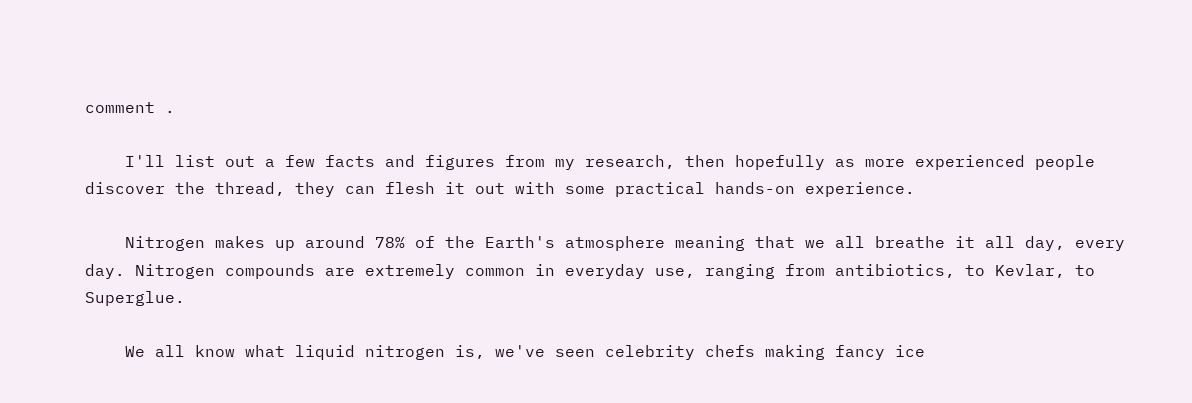comment .

    I'll list out a few facts and figures from my research, then hopefully as more experienced people discover the thread, they can flesh it out with some practical hands-on experience.

    Nitrogen makes up around 78% of the Earth's atmosphere meaning that we all breathe it all day, every day. Nitrogen compounds are extremely common in everyday use, ranging from antibiotics, to Kevlar, to Superglue.

    We all know what liquid nitrogen is, we've seen celebrity chefs making fancy ice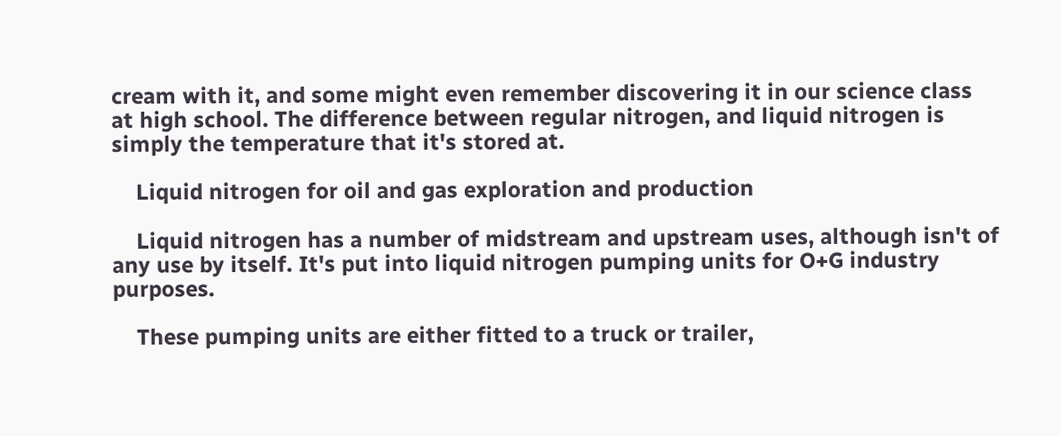cream with it, and some might even remember discovering it in our science class at high school. The difference between regular nitrogen, and liquid nitrogen is simply the temperature that it's stored at.

    Liquid nitrogen for oil and gas exploration and production

    Liquid nitrogen has a number of midstream and upstream uses, although isn't of any use by itself. It's put into liquid nitrogen pumping units for O+G industry purposes.

    These pumping units are either fitted to a truck or trailer,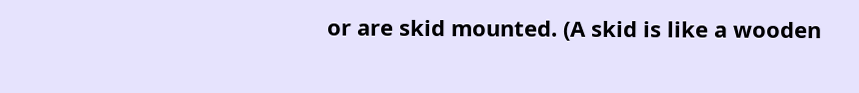or are skid mounted. (A skid is like a wooden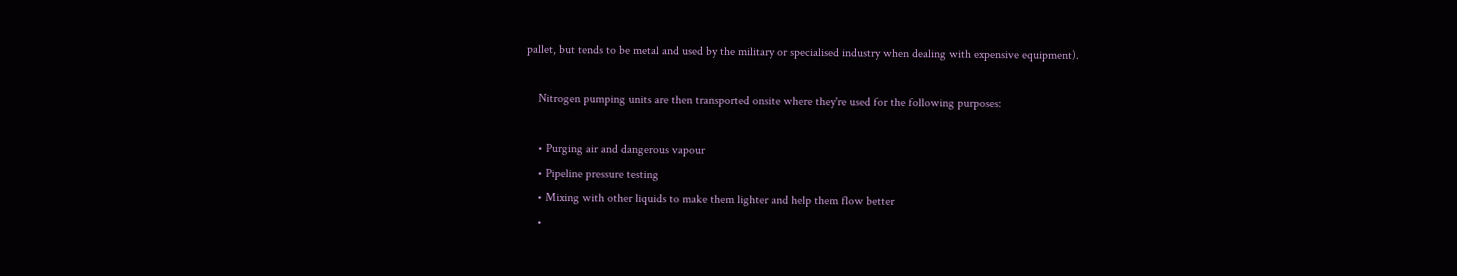pallet, but tends to be metal and used by the military or specialised industry when dealing with expensive equipment).

    Nitrogen pumping units are then transported onsite where they're used for the following purposes:

    • Purging air and dangerous vapour
    • Pipeline pressure testing
    • Mixing with other liquids to make them lighter and help them flow better
    •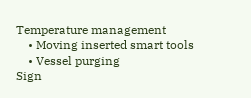Temperature management
    • Moving inserted smart tools
    • Vessel purging
Sign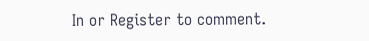In or Register to comment.